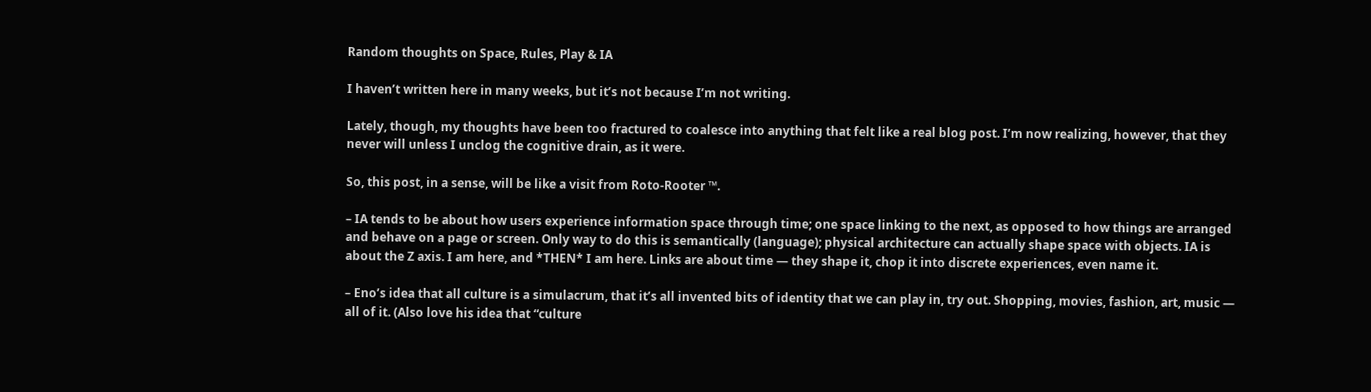Random thoughts on Space, Rules, Play & IA

I haven’t written here in many weeks, but it’s not because I’m not writing.

Lately, though, my thoughts have been too fractured to coalesce into anything that felt like a real blog post. I’m now realizing, however, that they never will unless I unclog the cognitive drain, as it were.

So, this post, in a sense, will be like a visit from Roto-Rooter ™.

– IA tends to be about how users experience information space through time; one space linking to the next, as opposed to how things are arranged and behave on a page or screen. Only way to do this is semantically (language); physical architecture can actually shape space with objects. IA is about the Z axis. I am here, and *THEN* I am here. Links are about time — they shape it, chop it into discrete experiences, even name it.

– Eno’s idea that all culture is a simulacrum, that it’s all invented bits of identity that we can play in, try out. Shopping, movies, fashion, art, music — all of it. (Also love his idea that “culture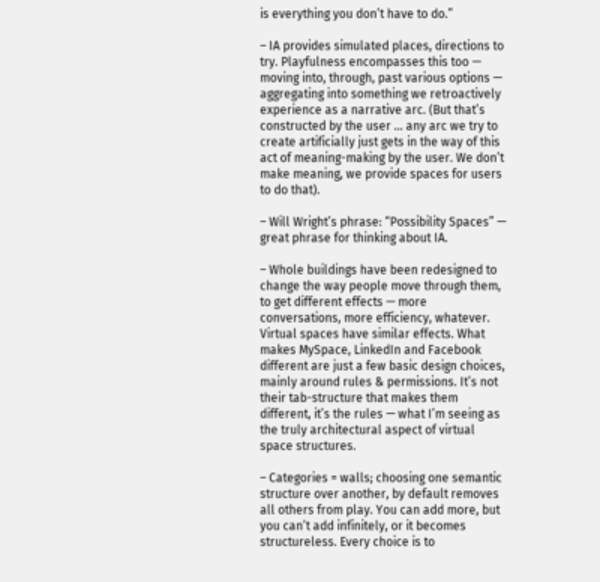is everything you don’t have to do.”

– IA provides simulated places, directions to try. Playfulness encompasses this too — moving into, through, past various options — aggregating into something we retroactively experience as a narrative arc. (But that’s constructed by the user … any arc we try to create artificially just gets in the way of this act of meaning-making by the user. We don’t make meaning, we provide spaces for users to do that).

– Will Wright’s phrase: “Possibility Spaces” — great phrase for thinking about IA.

– Whole buildings have been redesigned to change the way people move through them, to get different effects — more conversations, more efficiency, whatever. Virtual spaces have similar effects. What makes MySpace, LinkedIn and Facebook different are just a few basic design choices, mainly around rules & permissions. It’s not their tab-structure that makes them different, it’s the rules — what I’m seeing as the truly architectural aspect of virtual space structures.

– Categories = walls; choosing one semantic structure over another, by default removes all others from play. You can add more, but you can’t add infinitely, or it becomes structureless. Every choice is to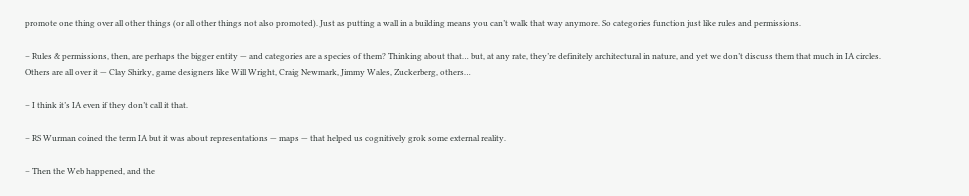promote one thing over all other things (or all other things not also promoted). Just as putting a wall in a building means you can’t walk that way anymore. So categories function just like rules and permissions.

– Rules & permissions, then, are perhaps the bigger entity — and categories are a species of them? Thinking about that… but, at any rate, they’re definitely architectural in nature, and yet we don’t discuss them that much in IA circles. Others are all over it — Clay Shirky, game designers like Will Wright, Craig Newmark, Jimmy Wales, Zuckerberg, others…

– I think it’s IA even if they don’t call it that.

– RS Wurman coined the term IA but it was about representations — maps — that helped us cognitively grok some external reality.

– Then the Web happened, and the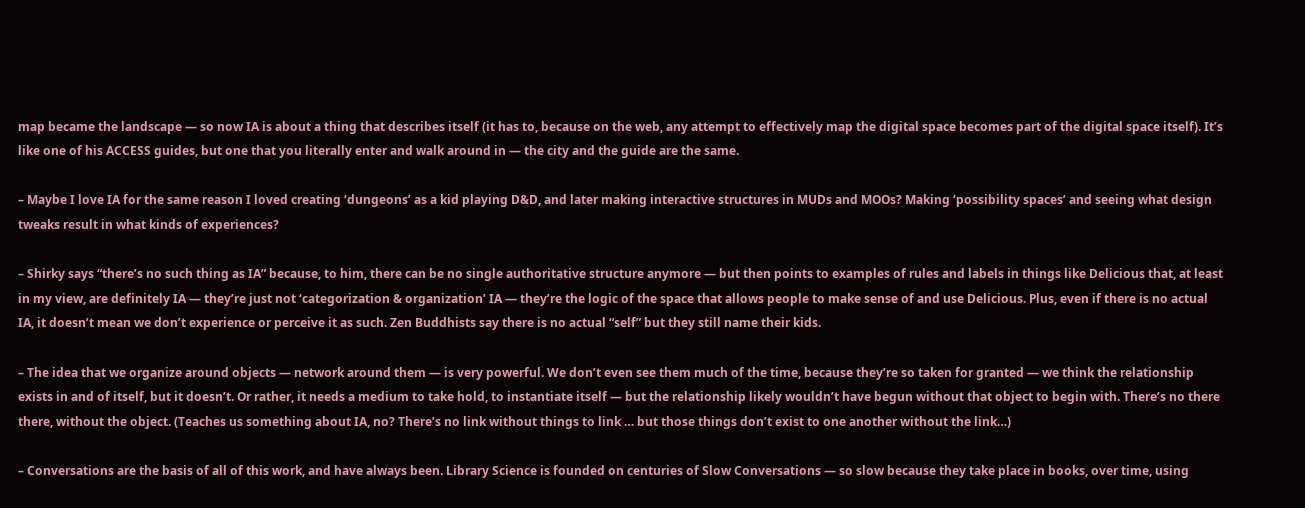map became the landscape — so now IA is about a thing that describes itself (it has to, because on the web, any attempt to effectively map the digital space becomes part of the digital space itself). It’s like one of his ACCESS guides, but one that you literally enter and walk around in — the city and the guide are the same.

– Maybe I love IA for the same reason I loved creating ‘dungeons’ as a kid playing D&D, and later making interactive structures in MUDs and MOOs? Making ‘possibility spaces’ and seeing what design tweaks result in what kinds of experiences?

– Shirky says “there’s no such thing as IA” because, to him, there can be no single authoritative structure anymore — but then points to examples of rules and labels in things like Delicious that, at least in my view, are definitely IA — they’re just not ‘categorization & organization’ IA — they’re the logic of the space that allows people to make sense of and use Delicious. Plus, even if there is no actual IA, it doesn’t mean we don’t experience or perceive it as such. Zen Buddhists say there is no actual “self” but they still name their kids.

– The idea that we organize around objects — network around them — is very powerful. We don’t even see them much of the time, because they’re so taken for granted — we think the relationship exists in and of itself, but it doesn’t. Or rather, it needs a medium to take hold, to instantiate itself — but the relationship likely wouldn’t have begun without that object to begin with. There’s no there there, without the object. (Teaches us something about IA, no? There’s no link without things to link … but those things don’t exist to one another without the link…)

– Conversations are the basis of all of this work, and have always been. Library Science is founded on centuries of Slow Conversations — so slow because they take place in books, over time, using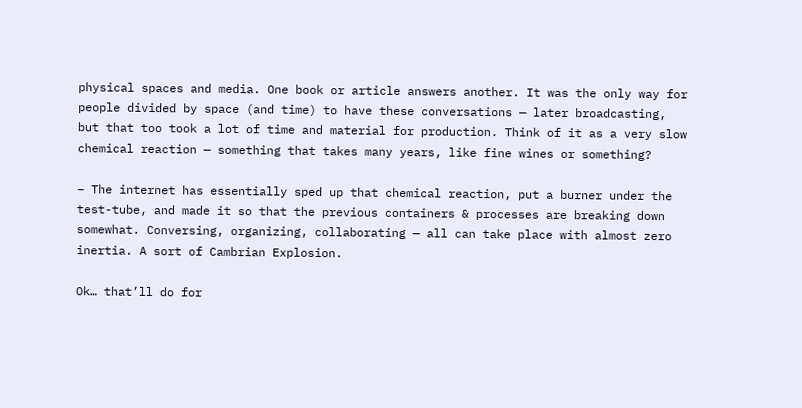physical spaces and media. One book or article answers another. It was the only way for people divided by space (and time) to have these conversations — later broadcasting, but that too took a lot of time and material for production. Think of it as a very slow chemical reaction — something that takes many years, like fine wines or something?

– The internet has essentially sped up that chemical reaction, put a burner under the test-tube, and made it so that the previous containers & processes are breaking down somewhat. Conversing, organizing, collaborating — all can take place with almost zero inertia. A sort of Cambrian Explosion.

Ok… that’ll do for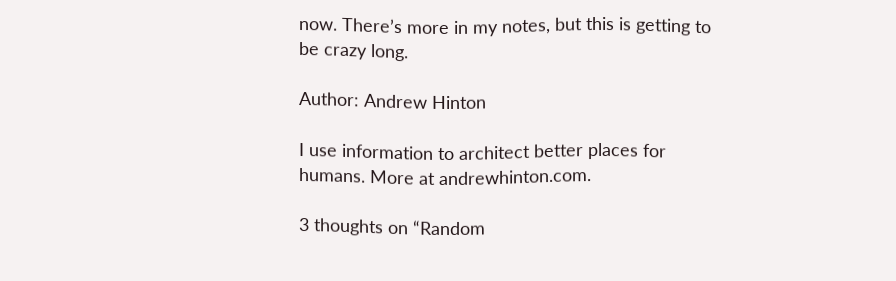now. There’s more in my notes, but this is getting to be crazy long.

Author: Andrew Hinton

I use information to architect better places for humans. More at andrewhinton.com.

3 thoughts on “Random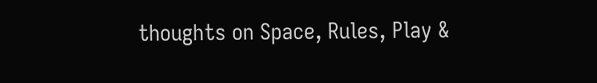thoughts on Space, Rules, Play &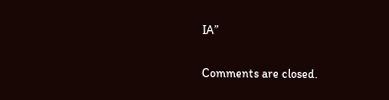IA”

Comments are closed.